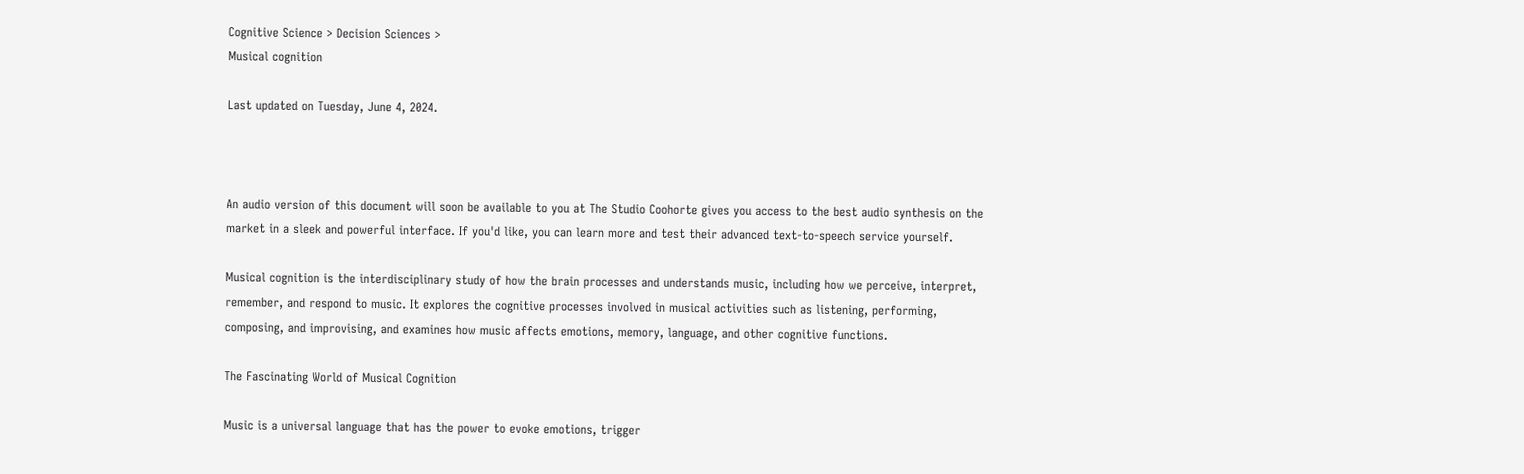Cognitive Science > Decision Sciences >
Musical cognition

Last updated on Tuesday, June 4, 2024.



An audio version of this document will soon be available to you at The Studio Coohorte gives you access to the best audio synthesis on the market in a sleek and powerful interface. If you'd like, you can learn more and test their advanced text-to-speech service yourself.

Musical cognition is the interdisciplinary study of how the brain processes and understands music, including how we perceive, interpret, remember, and respond to music. It explores the cognitive processes involved in musical activities such as listening, performing, composing, and improvising, and examines how music affects emotions, memory, language, and other cognitive functions.

The Fascinating World of Musical Cognition

Music is a universal language that has the power to evoke emotions, trigger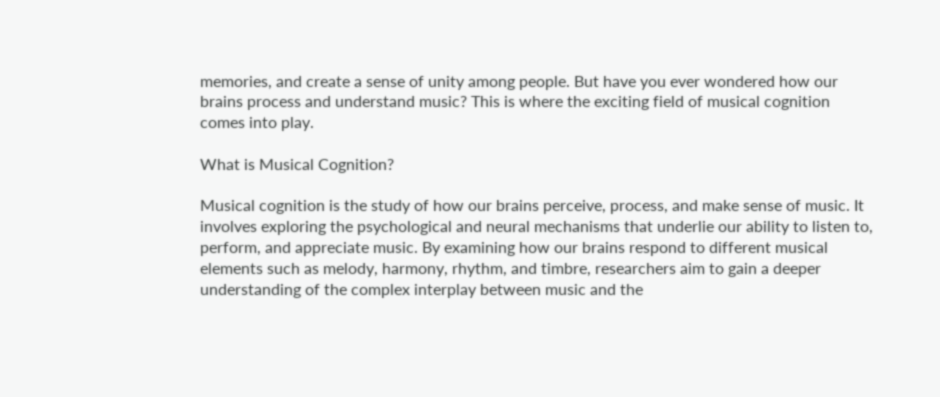memories, and create a sense of unity among people. But have you ever wondered how our brains process and understand music? This is where the exciting field of musical cognition comes into play.

What is Musical Cognition?

Musical cognition is the study of how our brains perceive, process, and make sense of music. It involves exploring the psychological and neural mechanisms that underlie our ability to listen to, perform, and appreciate music. By examining how our brains respond to different musical elements such as melody, harmony, rhythm, and timbre, researchers aim to gain a deeper understanding of the complex interplay between music and the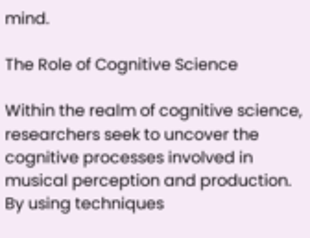mind.

The Role of Cognitive Science

Within the realm of cognitive science, researchers seek to uncover the cognitive processes involved in musical perception and production. By using techniques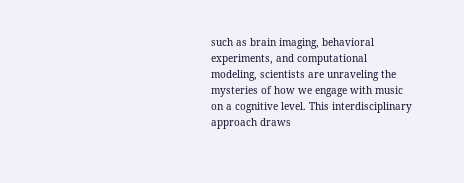such as brain imaging, behavioral experiments, and computational modeling, scientists are unraveling the mysteries of how we engage with music on a cognitive level. This interdisciplinary approach draws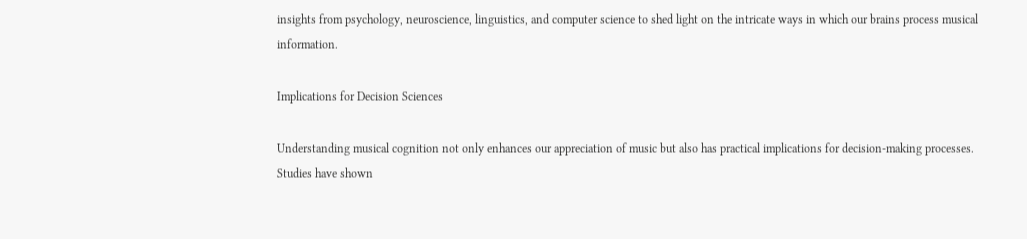insights from psychology, neuroscience, linguistics, and computer science to shed light on the intricate ways in which our brains process musical information.

Implications for Decision Sciences

Understanding musical cognition not only enhances our appreciation of music but also has practical implications for decision-making processes. Studies have shown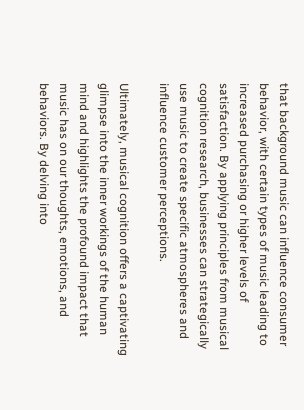that background music can influence consumer behavior, with certain types of music leading to increased purchasing or higher levels of satisfaction. By applying principles from musical cognition research, businesses can strategically use music to create specific atmospheres and influence customer perceptions.

Ultimately, musical cognition offers a captivating glimpse into the inner workings of the human mind and highlights the profound impact that music has on our thoughts, emotions, and behaviors. By delving into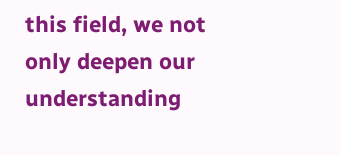this field, we not only deepen our understanding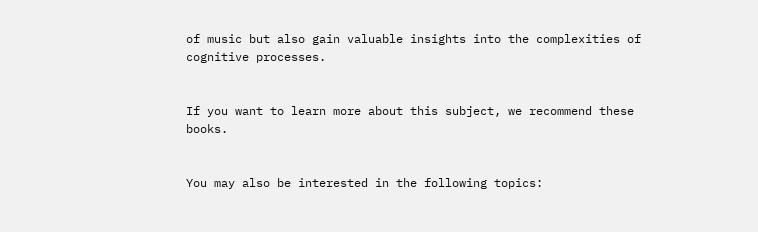of music but also gain valuable insights into the complexities of cognitive processes.


If you want to learn more about this subject, we recommend these books.


You may also be interested in the following topics: